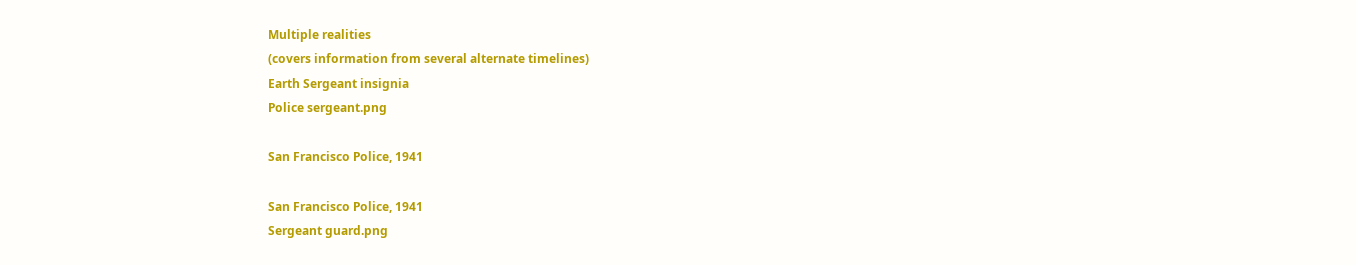Multiple realities
(covers information from several alternate timelines)
Earth Sergeant insignia
Police sergeant.png

San Francisco Police, 1941

San Francisco Police, 1941
Sergeant guard.png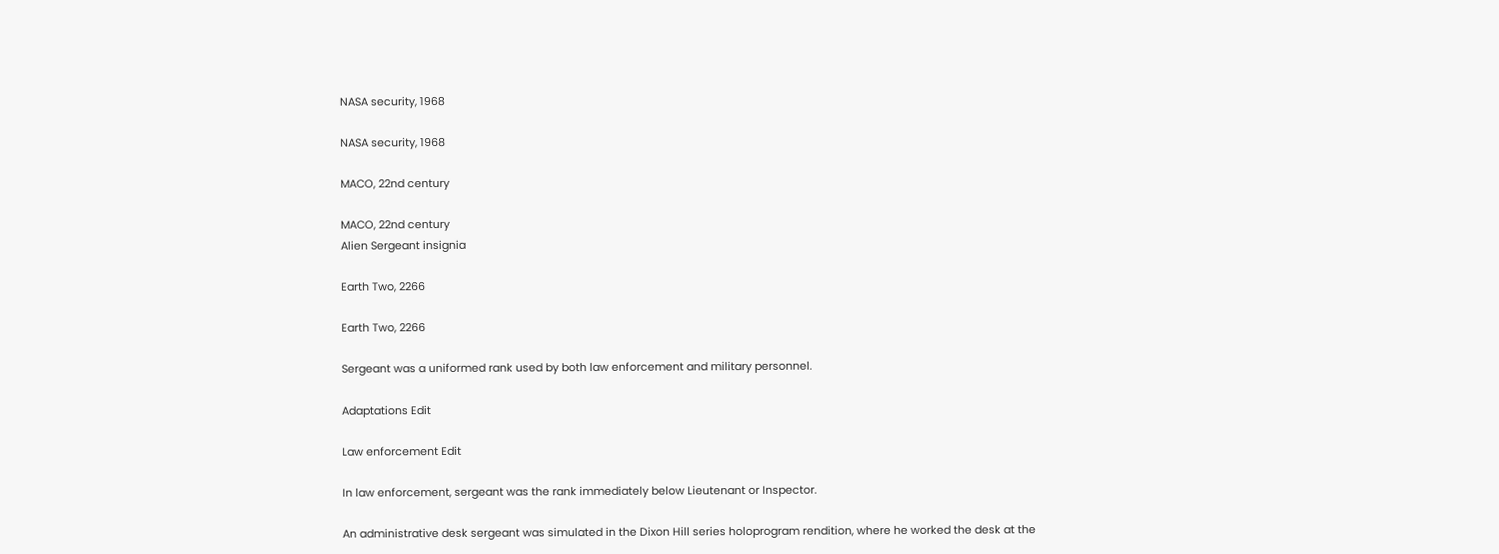NASA security, 1968

NASA security, 1968

MACO, 22nd century

MACO, 22nd century
Alien Sergeant insignia

Earth Two, 2266

Earth Two, 2266

Sergeant was a uniformed rank used by both law enforcement and military personnel.

Adaptations Edit

Law enforcement Edit

In law enforcement, sergeant was the rank immediately below Lieutenant or Inspector.

An administrative desk sergeant was simulated in the Dixon Hill series holoprogram rendition, where he worked the desk at the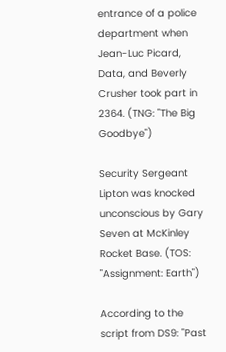entrance of a police department when Jean-Luc Picard, Data, and Beverly Crusher took part in 2364. (TNG: "The Big Goodbye")

Security Sergeant Lipton was knocked unconscious by Gary Seven at McKinley Rocket Base. (TOS: "Assignment: Earth")

According to the script from DS9: "Past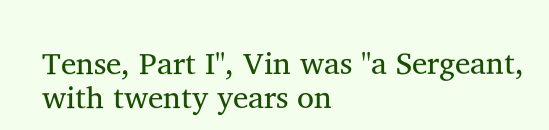Tense, Part I", Vin was "a Sergeant, with twenty years on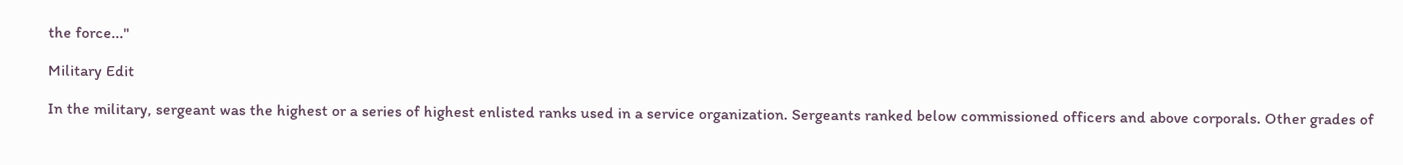the force..."

Military Edit

In the military, sergeant was the highest or a series of highest enlisted ranks used in a service organization. Sergeants ranked below commissioned officers and above corporals. Other grades of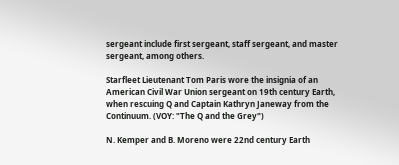sergeant include first sergeant, staff sergeant, and master sergeant, among others.

Starfleet Lieutenant Tom Paris wore the insignia of an American Civil War Union sergeant on 19th century Earth, when rescuing Q and Captain Kathryn Janeway from the Continuum. (VOY: "The Q and the Grey")

N. Kemper and B. Moreno were 22nd century Earth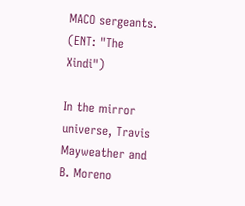MACO sergeants. (ENT: "The Xindi")

In the mirror universe, Travis Mayweather and B. Moreno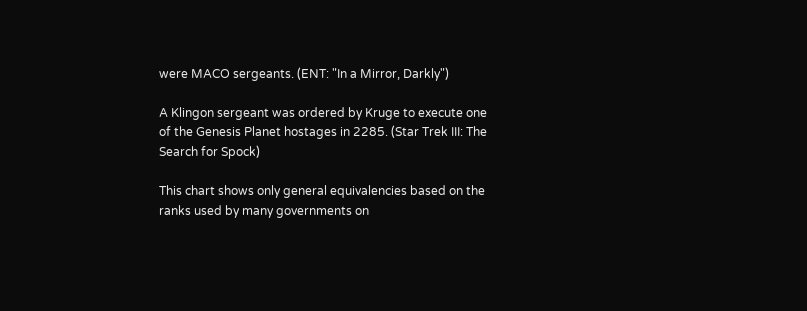were MACO sergeants. (ENT: "In a Mirror, Darkly")

A Klingon sergeant was ordered by Kruge to execute one of the Genesis Planet hostages in 2285. (Star Trek III: The Search for Spock)

This chart shows only general equivalencies based on the ranks used by many governments on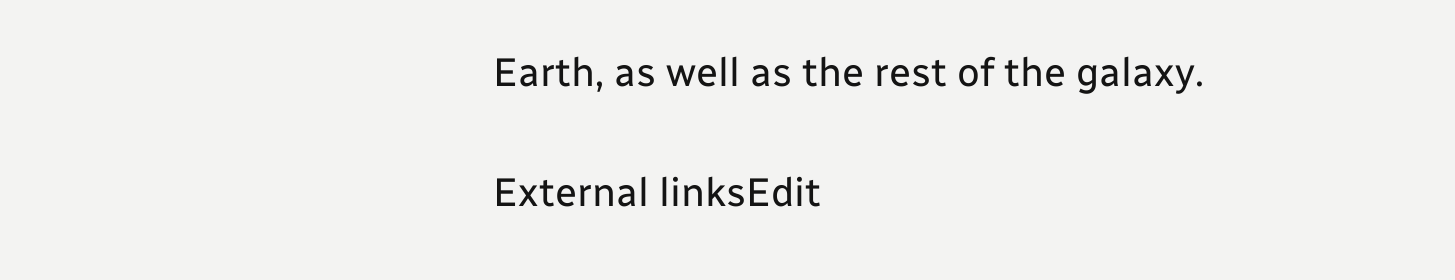Earth, as well as the rest of the galaxy.

External linksEdit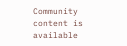Community content is available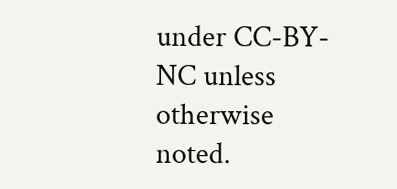under CC-BY-NC unless otherwise noted.